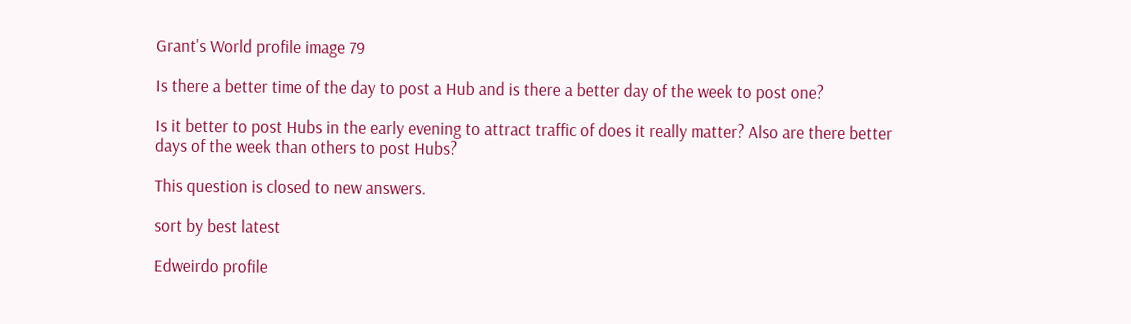Grant's World profile image 79

Is there a better time of the day to post a Hub and is there a better day of the week to post one?

Is it better to post Hubs in the early evening to attract traffic of does it really matter? Also are there better days of the week than others to post Hubs?

This question is closed to new answers.

sort by best latest

Edweirdo profile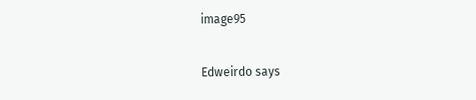image95

Edweirdo says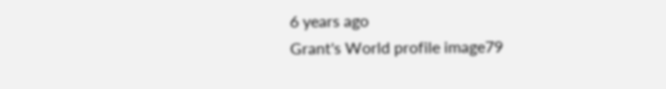6 years ago
Grant's World profile image79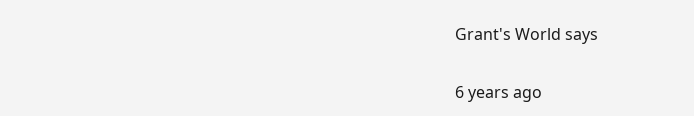Grant's World says

6 years ago